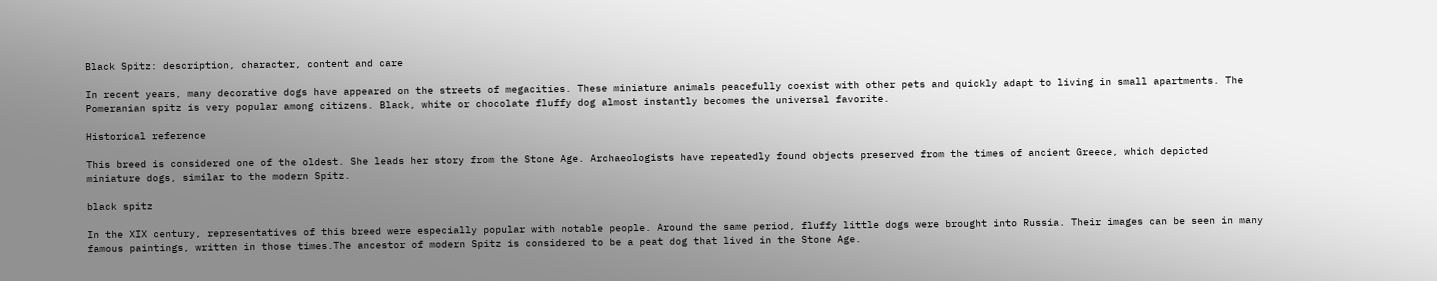Black Spitz: description, character, content and care

In recent years, many decorative dogs have appeared on the streets of megacities. These miniature animals peacefully coexist with other pets and quickly adapt to living in small apartments. The Pomeranian spitz is very popular among citizens. Black, white or chocolate fluffy dog almost instantly becomes the universal favorite.

Historical reference

This breed is considered one of the oldest. She leads her story from the Stone Age. Archaeologists have repeatedly found objects preserved from the times of ancient Greece, which depicted miniature dogs, similar to the modern Spitz.

black spitz

In the XIX century, representatives of this breed were especially popular with notable people. Around the same period, fluffy little dogs were brought into Russia. Their images can be seen in many famous paintings, written in those times.The ancestor of modern Spitz is considered to be a peat dog that lived in the Stone Age.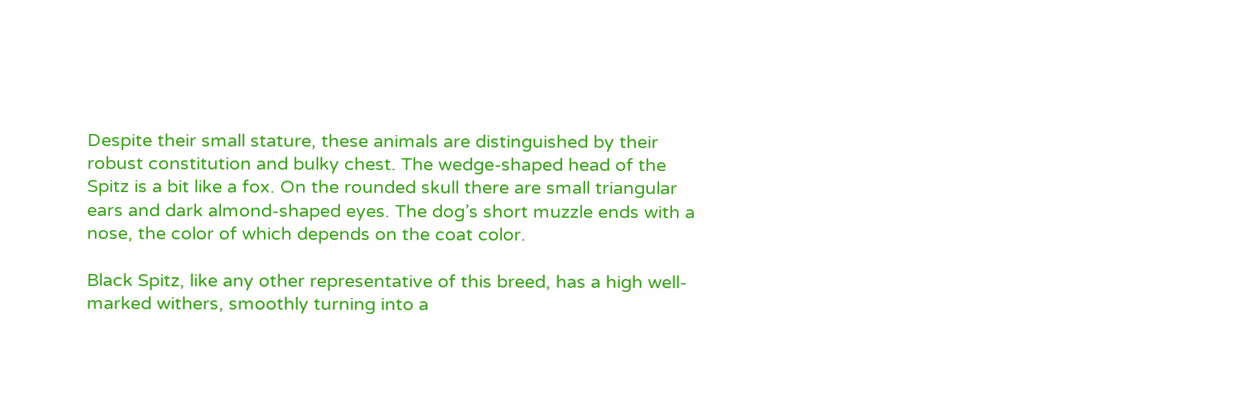Despite their small stature, these animals are distinguished by their robust constitution and bulky chest. The wedge-shaped head of the Spitz is a bit like a fox. On the rounded skull there are small triangular ears and dark almond-shaped eyes. The dog’s short muzzle ends with a nose, the color of which depends on the coat color.

Black Spitz, like any other representative of this breed, has a high well-marked withers, smoothly turning into a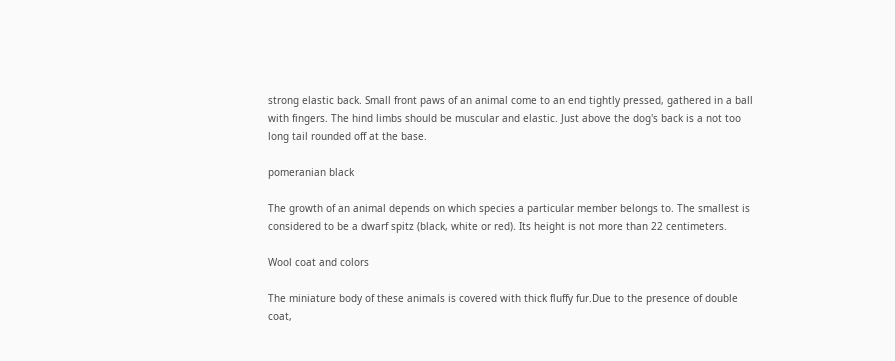strong elastic back. Small front paws of an animal come to an end tightly pressed, gathered in a ball with fingers. The hind limbs should be muscular and elastic. Just above the dog's back is a not too long tail rounded off at the base.

pomeranian black

The growth of an animal depends on which species a particular member belongs to. The smallest is considered to be a dwarf spitz (black, white or red). Its height is not more than 22 centimeters.

Wool coat and colors

The miniature body of these animals is covered with thick fluffy fur.Due to the presence of double coat,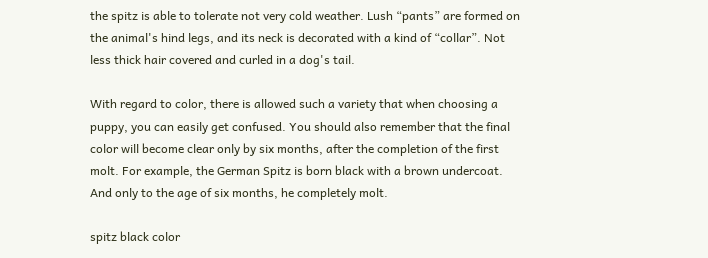the spitz is able to tolerate not very cold weather. Lush “pants” are formed on the animal's hind legs, and its neck is decorated with a kind of “collar”. Not less thick hair covered and curled in a dog's tail.

With regard to color, there is allowed such a variety that when choosing a puppy, you can easily get confused. You should also remember that the final color will become clear only by six months, after the completion of the first molt. For example, the German Spitz is born black with a brown undercoat. And only to the age of six months, he completely molt.

spitz black color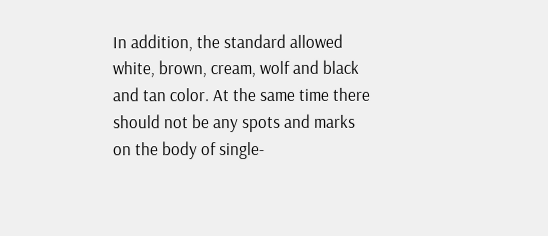In addition, the standard allowed white, brown, cream, wolf and black and tan color. At the same time there should not be any spots and marks on the body of single-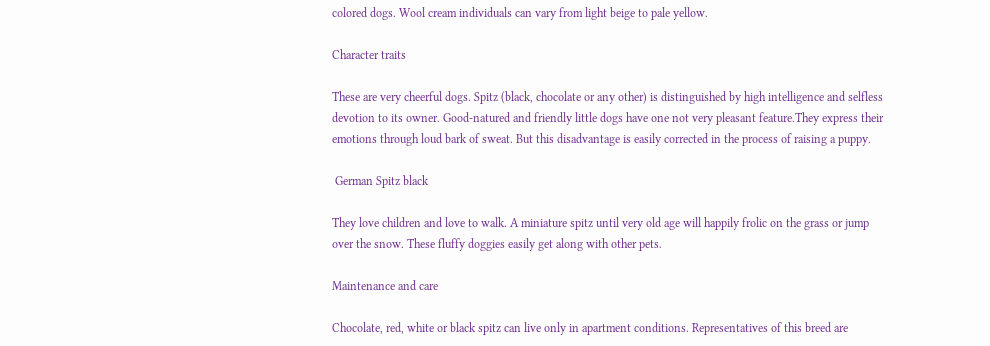colored dogs. Wool cream individuals can vary from light beige to pale yellow.

Character traits

These are very cheerful dogs. Spitz (black, chocolate or any other) is distinguished by high intelligence and selfless devotion to its owner. Good-natured and friendly little dogs have one not very pleasant feature.They express their emotions through loud bark of sweat. But this disadvantage is easily corrected in the process of raising a puppy.

 German Spitz black

They love children and love to walk. A miniature spitz until very old age will happily frolic on the grass or jump over the snow. These fluffy doggies easily get along with other pets.

Maintenance and care

Chocolate, red, white or black spitz can live only in apartment conditions. Representatives of this breed are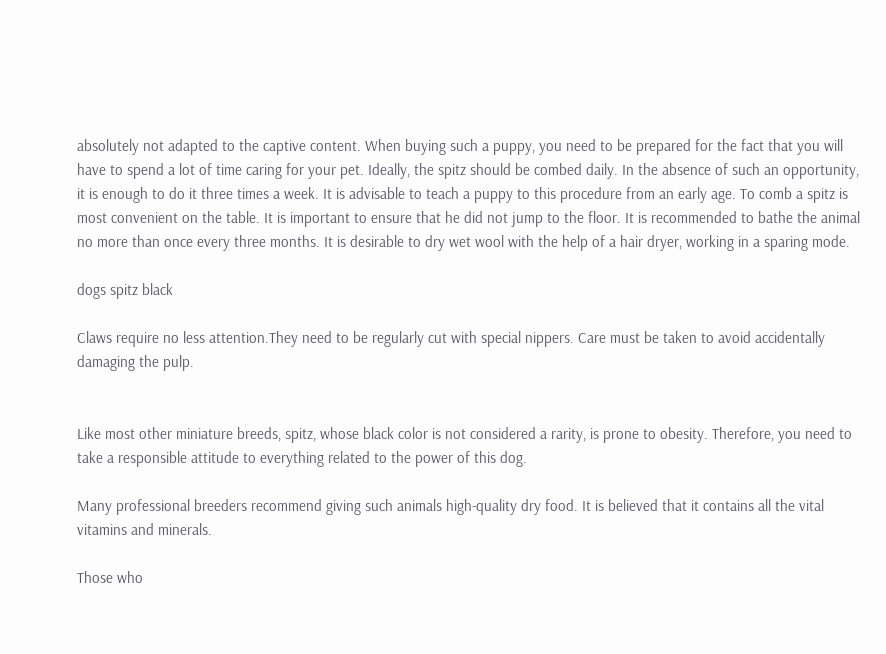absolutely not adapted to the captive content. When buying such a puppy, you need to be prepared for the fact that you will have to spend a lot of time caring for your pet. Ideally, the spitz should be combed daily. In the absence of such an opportunity, it is enough to do it three times a week. It is advisable to teach a puppy to this procedure from an early age. To comb a spitz is most convenient on the table. It is important to ensure that he did not jump to the floor. It is recommended to bathe the animal no more than once every three months. It is desirable to dry wet wool with the help of a hair dryer, working in a sparing mode.

dogs spitz black

Claws require no less attention.They need to be regularly cut with special nippers. Care must be taken to avoid accidentally damaging the pulp.


Like most other miniature breeds, spitz, whose black color is not considered a rarity, is prone to obesity. Therefore, you need to take a responsible attitude to everything related to the power of this dog.

Many professional breeders recommend giving such animals high-quality dry food. It is believed that it contains all the vital vitamins and minerals.

Those who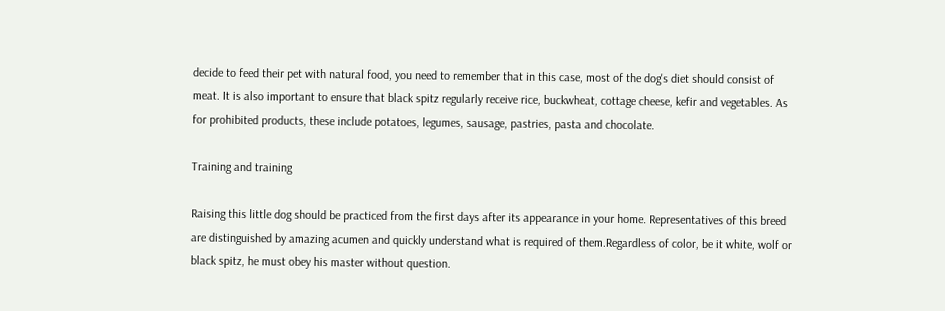decide to feed their pet with natural food, you need to remember that in this case, most of the dog's diet should consist of meat. It is also important to ensure that black spitz regularly receive rice, buckwheat, cottage cheese, kefir and vegetables. As for prohibited products, these include potatoes, legumes, sausage, pastries, pasta and chocolate.

Training and training

Raising this little dog should be practiced from the first days after its appearance in your home. Representatives of this breed are distinguished by amazing acumen and quickly understand what is required of them.Regardless of color, be it white, wolf or black spitz, he must obey his master without question.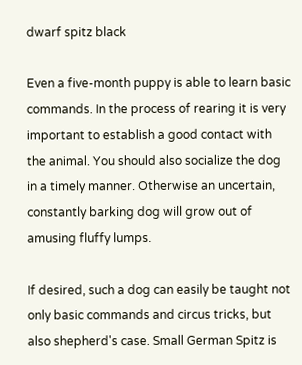dwarf spitz black

Even a five-month puppy is able to learn basic commands. In the process of rearing it is very important to establish a good contact with the animal. You should also socialize the dog in a timely manner. Otherwise an uncertain, constantly barking dog will grow out of amusing fluffy lumps.

If desired, such a dog can easily be taught not only basic commands and circus tricks, but also shepherd's case. Small German Spitz is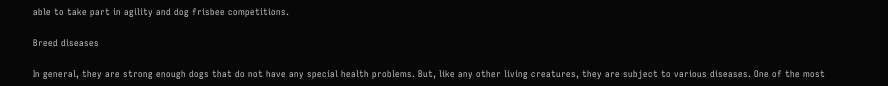able to take part in agility and dog frisbee competitions.

Breed diseases

In general, they are strong enough dogs that do not have any special health problems. But, like any other living creatures, they are subject to various diseases. One of the most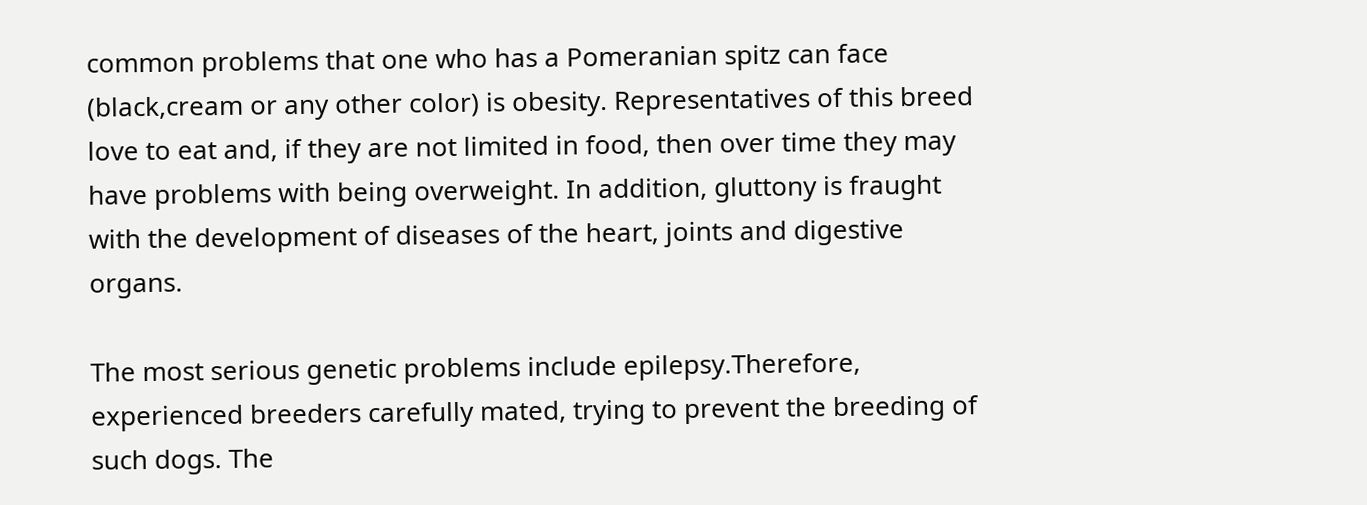common problems that one who has a Pomeranian spitz can face (black,cream or any other color) is obesity. Representatives of this breed love to eat and, if they are not limited in food, then over time they may have problems with being overweight. In addition, gluttony is fraught with the development of diseases of the heart, joints and digestive organs.

The most serious genetic problems include epilepsy.Therefore, experienced breeders carefully mated, trying to prevent the breeding of such dogs. The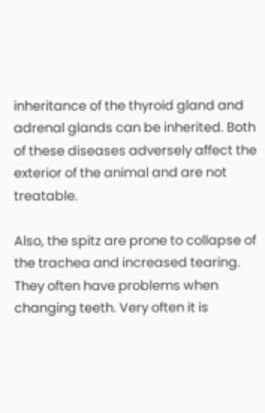inheritance of the thyroid gland and adrenal glands can be inherited. Both of these diseases adversely affect the exterior of the animal and are not treatable.

Also, the spitz are prone to collapse of the trachea and increased tearing. They often have problems when changing teeth. Very often it is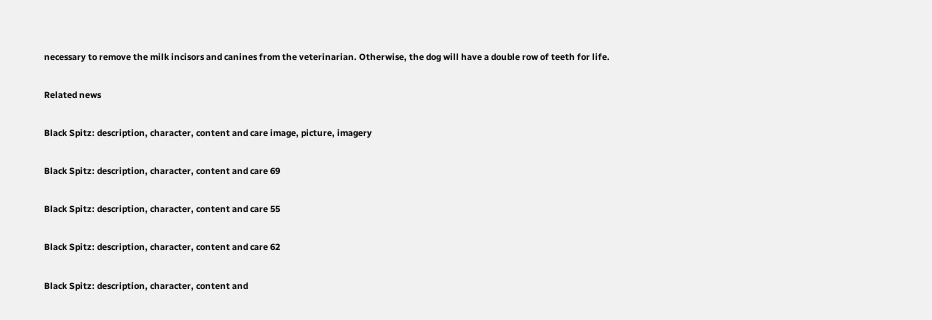necessary to remove the milk incisors and canines from the veterinarian. Otherwise, the dog will have a double row of teeth for life.

Related news

Black Spitz: description, character, content and care image, picture, imagery

Black Spitz: description, character, content and care 69

Black Spitz: description, character, content and care 55

Black Spitz: description, character, content and care 62

Black Spitz: description, character, content and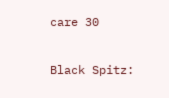care 30

Black Spitz: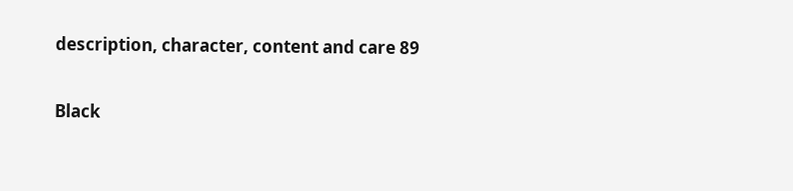description, character, content and care 89

Black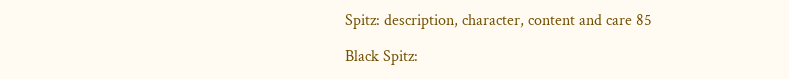Spitz: description, character, content and care 85

Black Spitz: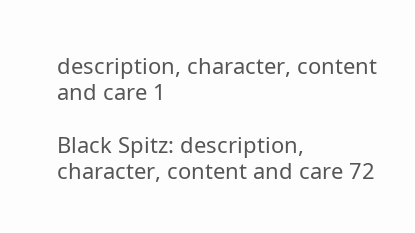description, character, content and care 1

Black Spitz: description, character, content and care 72